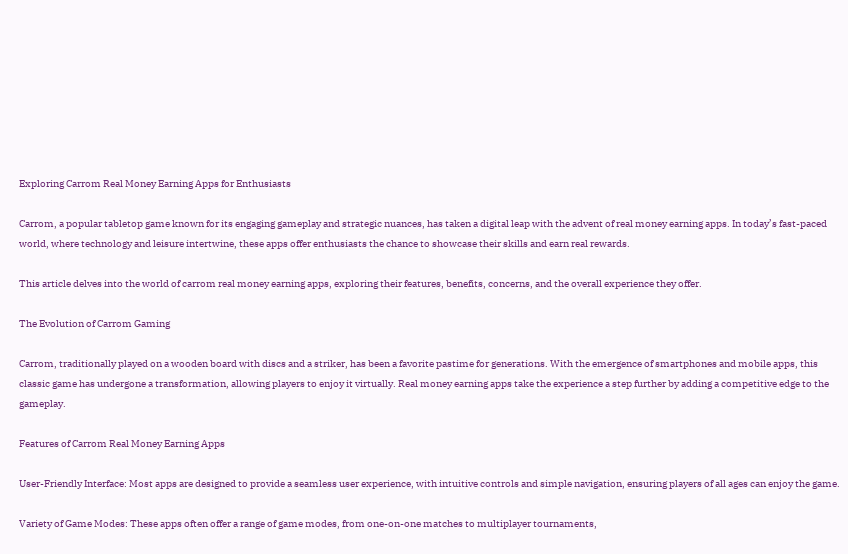Exploring Carrom Real Money Earning Apps for Enthusiasts

Carrom, a popular tabletop game known for its engaging gameplay and strategic nuances, has taken a digital leap with the advent of real money earning apps. In today’s fast-paced world, where technology and leisure intertwine, these apps offer enthusiasts the chance to showcase their skills and earn real rewards.

This article delves into the world of carrom real money earning apps, exploring their features, benefits, concerns, and the overall experience they offer.

The Evolution of Carrom Gaming

Carrom, traditionally played on a wooden board with discs and a striker, has been a favorite pastime for generations. With the emergence of smartphones and mobile apps, this classic game has undergone a transformation, allowing players to enjoy it virtually. Real money earning apps take the experience a step further by adding a competitive edge to the gameplay.

Features of Carrom Real Money Earning Apps

User-Friendly Interface: Most apps are designed to provide a seamless user experience, with intuitive controls and simple navigation, ensuring players of all ages can enjoy the game.

Variety of Game Modes: These apps often offer a range of game modes, from one-on-one matches to multiplayer tournaments,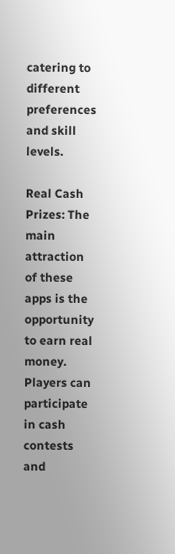catering to different preferences and skill levels.

Real Cash Prizes: The main attraction of these apps is the opportunity to earn real money. Players can participate in cash contests and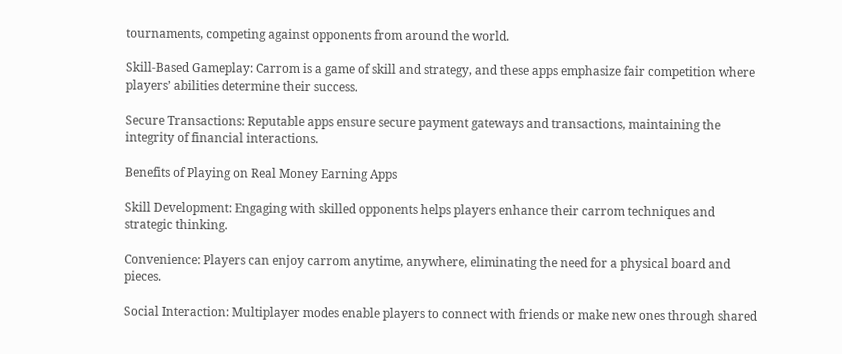tournaments, competing against opponents from around the world.

Skill-Based Gameplay: Carrom is a game of skill and strategy, and these apps emphasize fair competition where players’ abilities determine their success.

Secure Transactions: Reputable apps ensure secure payment gateways and transactions, maintaining the integrity of financial interactions.

Benefits of Playing on Real Money Earning Apps

Skill Development: Engaging with skilled opponents helps players enhance their carrom techniques and strategic thinking.

Convenience: Players can enjoy carrom anytime, anywhere, eliminating the need for a physical board and pieces.

Social Interaction: Multiplayer modes enable players to connect with friends or make new ones through shared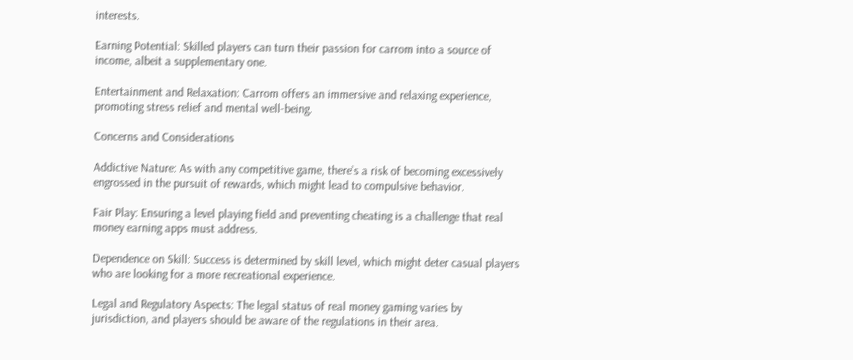interests.

Earning Potential: Skilled players can turn their passion for carrom into a source of income, albeit a supplementary one.

Entertainment and Relaxation: Carrom offers an immersive and relaxing experience, promoting stress relief and mental well-being.

Concerns and Considerations

Addictive Nature: As with any competitive game, there’s a risk of becoming excessively engrossed in the pursuit of rewards, which might lead to compulsive behavior.

Fair Play: Ensuring a level playing field and preventing cheating is a challenge that real money earning apps must address.

Dependence on Skill: Success is determined by skill level, which might deter casual players who are looking for a more recreational experience.

Legal and Regulatory Aspects: The legal status of real money gaming varies by jurisdiction, and players should be aware of the regulations in their area.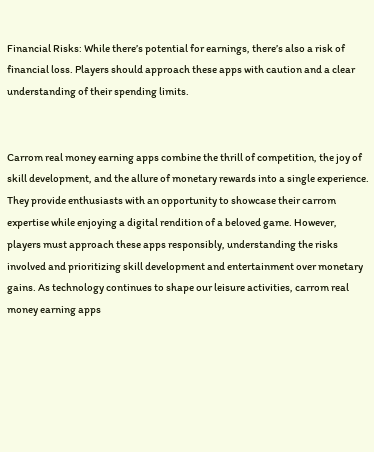Financial Risks: While there’s potential for earnings, there’s also a risk of financial loss. Players should approach these apps with caution and a clear understanding of their spending limits.


Carrom real money earning apps combine the thrill of competition, the joy of skill development, and the allure of monetary rewards into a single experience. They provide enthusiasts with an opportunity to showcase their carrom expertise while enjoying a digital rendition of a beloved game. However, players must approach these apps responsibly, understanding the risks involved and prioritizing skill development and entertainment over monetary gains. As technology continues to shape our leisure activities, carrom real money earning apps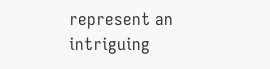represent an intriguing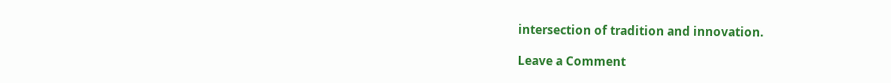intersection of tradition and innovation.

Leave a Comment